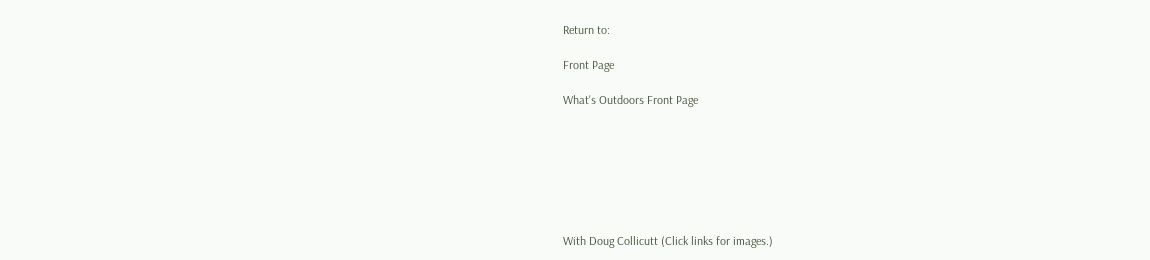Return to:

Front Page

What's Outdoors Front Page







With Doug Collicutt (Click links for images.)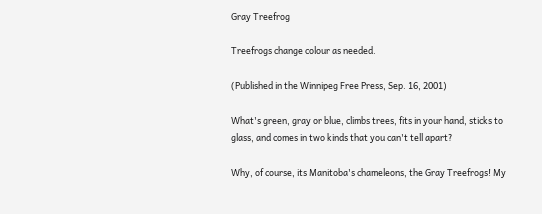Gray Treefrog

Treefrogs change colour as needed.

(Published in the Winnipeg Free Press, Sep. 16, 2001)

What's green, gray or blue, climbs trees, fits in your hand, sticks to glass, and comes in two kinds that you can't tell apart?

Why, of course, its Manitoba's chameleons, the Gray Treefrogs! My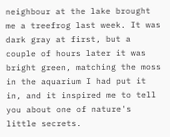neighbour at the lake brought me a treefrog last week. It was dark gray at first, but a couple of hours later it was bright green, matching the moss in the aquarium I had put it in, and it inspired me to tell you about one of nature's little secrets.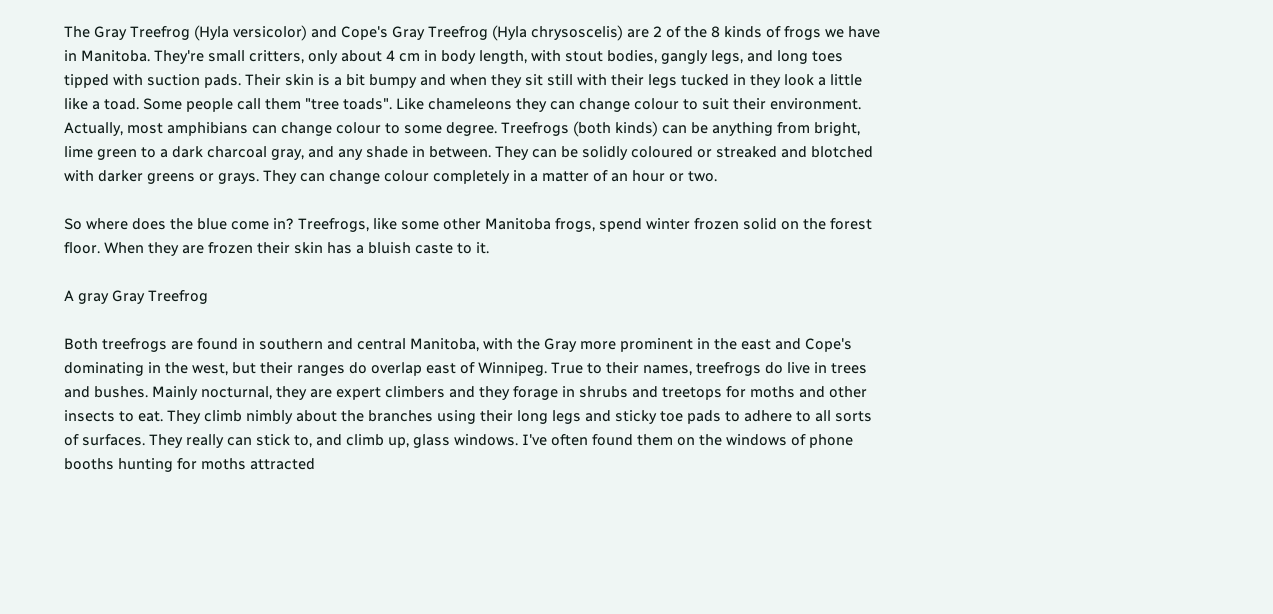The Gray Treefrog (Hyla versicolor) and Cope's Gray Treefrog (Hyla chrysoscelis) are 2 of the 8 kinds of frogs we have in Manitoba. They're small critters, only about 4 cm in body length, with stout bodies, gangly legs, and long toes tipped with suction pads. Their skin is a bit bumpy and when they sit still with their legs tucked in they look a little like a toad. Some people call them "tree toads". Like chameleons they can change colour to suit their environment. Actually, most amphibians can change colour to some degree. Treefrogs (both kinds) can be anything from bright, lime green to a dark charcoal gray, and any shade in between. They can be solidly coloured or streaked and blotched with darker greens or grays. They can change colour completely in a matter of an hour or two.

So where does the blue come in? Treefrogs, like some other Manitoba frogs, spend winter frozen solid on the forest floor. When they are frozen their skin has a bluish caste to it.

A gray Gray Treefrog

Both treefrogs are found in southern and central Manitoba, with the Gray more prominent in the east and Cope's dominating in the west, but their ranges do overlap east of Winnipeg. True to their names, treefrogs do live in trees and bushes. Mainly nocturnal, they are expert climbers and they forage in shrubs and treetops for moths and other insects to eat. They climb nimbly about the branches using their long legs and sticky toe pads to adhere to all sorts of surfaces. They really can stick to, and climb up, glass windows. I've often found them on the windows of phone booths hunting for moths attracted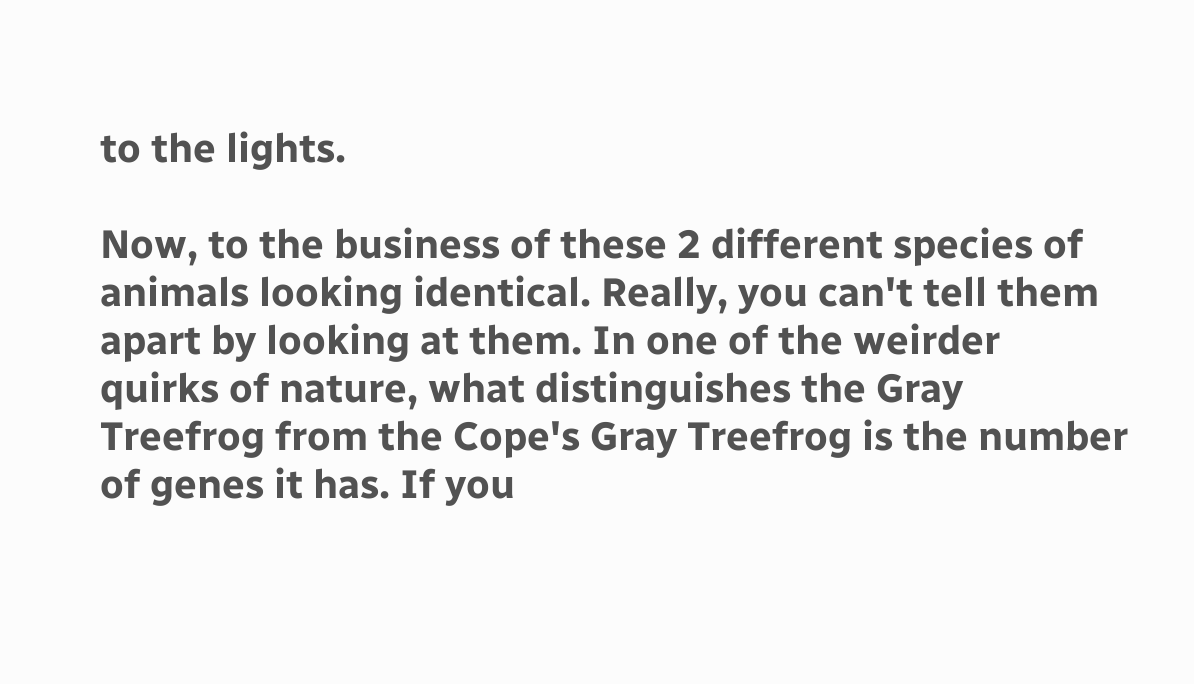to the lights.

Now, to the business of these 2 different species of animals looking identical. Really, you can't tell them apart by looking at them. In one of the weirder quirks of nature, what distinguishes the Gray Treefrog from the Cope's Gray Treefrog is the number of genes it has. If you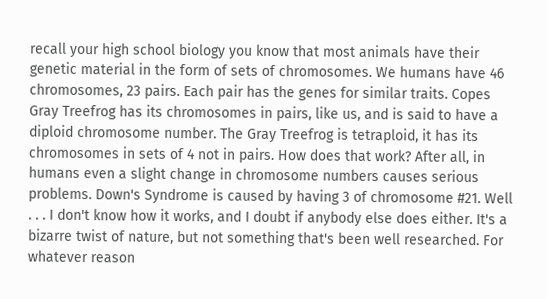recall your high school biology you know that most animals have their genetic material in the form of sets of chromosomes. We humans have 46 chromosomes, 23 pairs. Each pair has the genes for similar traits. Copes Gray Treefrog has its chromosomes in pairs, like us, and is said to have a diploid chromosome number. The Gray Treefrog is tetraploid, it has its chromosomes in sets of 4 not in pairs. How does that work? After all, in humans even a slight change in chromosome numbers causes serious problems. Down's Syndrome is caused by having 3 of chromosome #21. Well . . . I don't know how it works, and I doubt if anybody else does either. It's a bizarre twist of nature, but not something that's been well researched. For whatever reason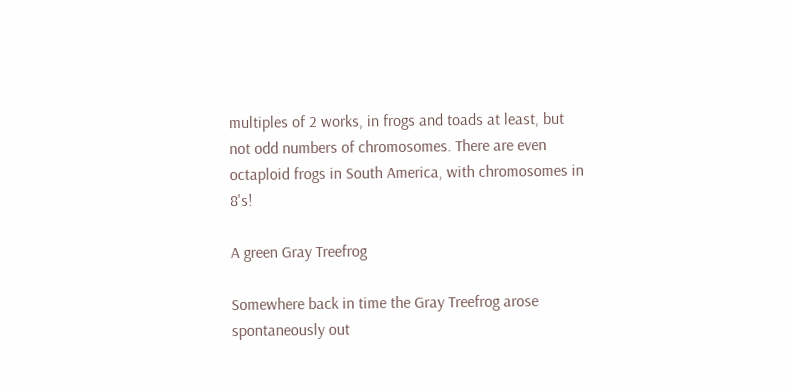multiples of 2 works, in frogs and toads at least, but not odd numbers of chromosomes. There are even octaploid frogs in South America, with chromosomes in 8's!

A green Gray Treefrog

Somewhere back in time the Gray Treefrog arose spontaneously out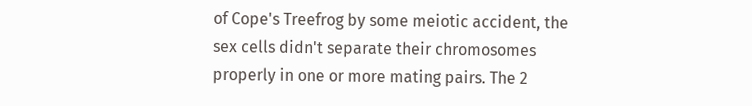of Cope's Treefrog by some meiotic accident, the sex cells didn't separate their chromosomes properly in one or more mating pairs. The 2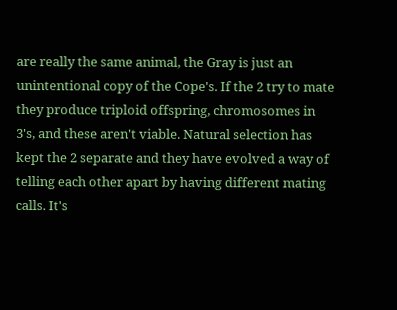are really the same animal, the Gray is just an unintentional copy of the Cope's. If the 2 try to mate they produce triploid offspring, chromosomes in 3's, and these aren't viable. Natural selection has kept the 2 separate and they have evolved a way of telling each other apart by having different mating calls. It's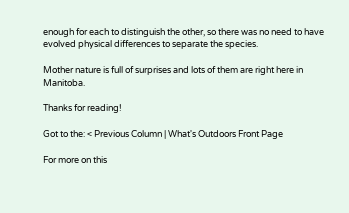enough for each to distinguish the other, so there was no need to have evolved physical differences to separate the species.

Mother nature is full of surprises and lots of them are right here in Manitoba.

Thanks for reading!

Got to the: < Previous Column | What's Outdoors Front Page

For more on this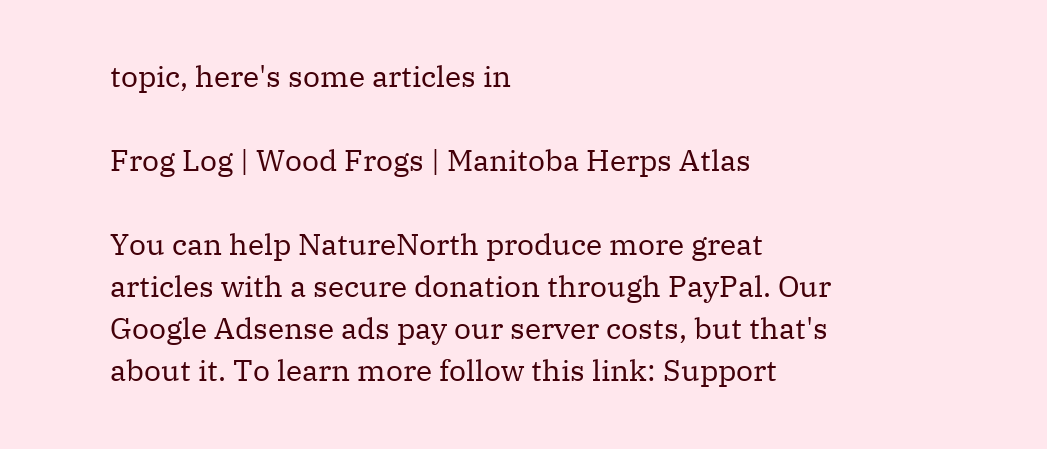topic, here's some articles in

Frog Log | Wood Frogs | Manitoba Herps Atlas

You can help NatureNorth produce more great articles with a secure donation through PayPal. Our Google Adsense ads pay our server costs, but that's about it. To learn more follow this link: Support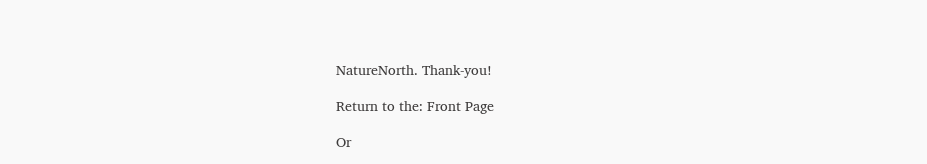NatureNorth. Thank-you!

Return to the: Front Page

Or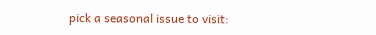pick a seasonal issue to visit: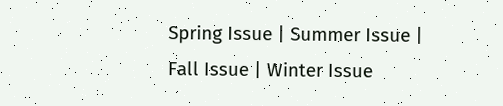Spring Issue | Summer Issue | Fall Issue | Winter Issue